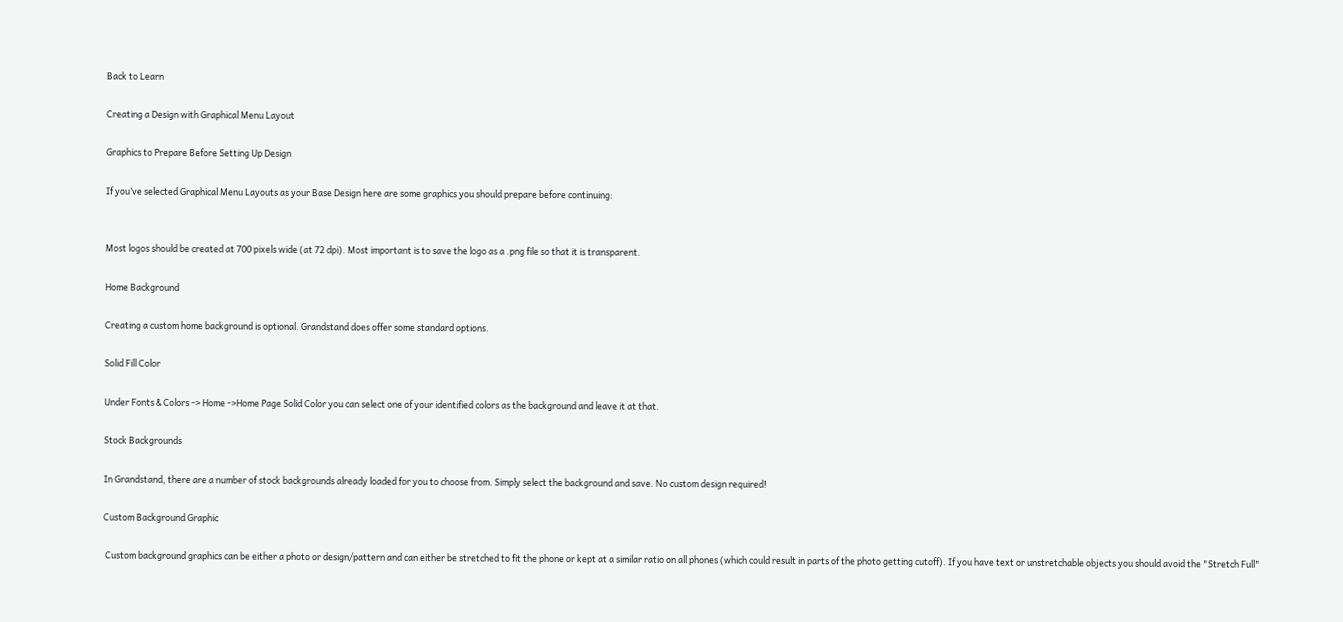Back to Learn

Creating a Design with Graphical Menu Layout

Graphics to Prepare Before Setting Up Design

If you’ve selected Graphical Menu Layouts as your Base Design here are some graphics you should prepare before continuing:


Most logos should be created at 700 pixels wide (at 72 dpi). Most important is to save the logo as a .png file so that it is transparent.

Home Background

Creating a custom home background is optional. Grandstand does offer some standard options.

Solid Fill Color

Under Fonts & Colors -> Home ->Home Page Solid Color you can select one of your identified colors as the background and leave it at that.

Stock Backgrounds

In Grandstand, there are a number of stock backgrounds already loaded for you to choose from. Simply select the background and save. No custom design required!

Custom Background Graphic

 Custom background graphics can be either a photo or design/pattern and can either be stretched to fit the phone or kept at a similar ratio on all phones (which could result in parts of the photo getting cutoff). If you have text or unstretchable objects you should avoid the "Stretch Full"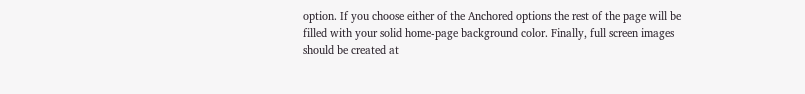option. If you choose either of the Anchored options the rest of the page will be filled with your solid home-page background color. Finally, full screen images should be created at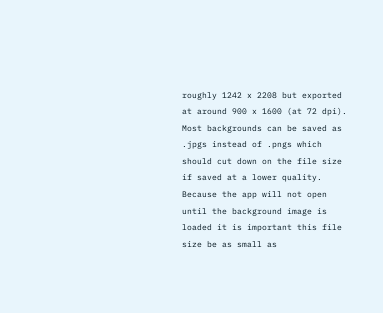roughly 1242 x 2208 but exported at around 900 x 1600 (at 72 dpi). Most backgrounds can be saved as .jpgs instead of .pngs which should cut down on the file size if saved at a lower quality. Because the app will not open until the background image is loaded it is important this file size be as small as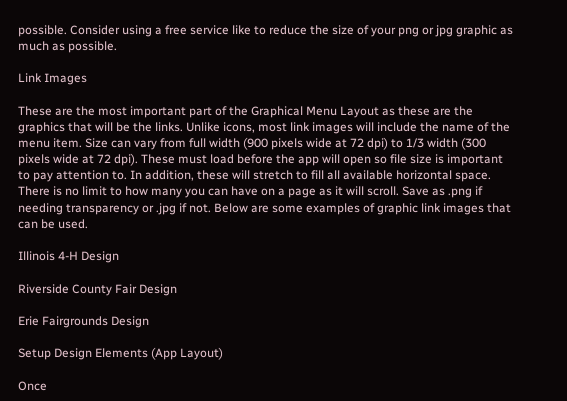possible. Consider using a free service like to reduce the size of your png or jpg graphic as much as possible.

Link Images

These are the most important part of the Graphical Menu Layout as these are the graphics that will be the links. Unlike icons, most link images will include the name of the menu item. Size can vary from full width (900 pixels wide at 72 dpi) to 1/3 width (300 pixels wide at 72 dpi). These must load before the app will open so file size is important to pay attention to. In addition, these will stretch to fill all available horizontal space. There is no limit to how many you can have on a page as it will scroll. Save as .png if needing transparency or .jpg if not. Below are some examples of graphic link images that can be used.

Illinois 4-H Design

Riverside County Fair Design

Erie Fairgrounds Design

Setup Design Elements (App Layout)

Once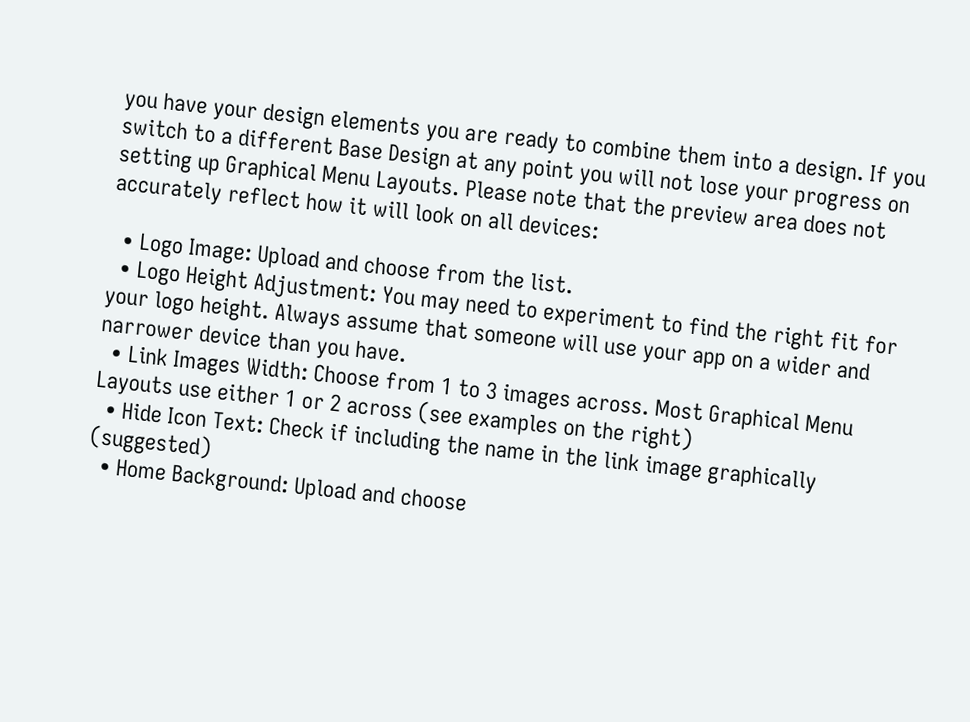you have your design elements you are ready to combine them into a design. If you switch to a different Base Design at any point you will not lose your progress on setting up Graphical Menu Layouts. Please note that the preview area does not accurately reflect how it will look on all devices:

  • Logo Image: Upload and choose from the list.
  • Logo Height Adjustment: You may need to experiment to find the right fit for your logo height. Always assume that someone will use your app on a wider and narrower device than you have.
  • Link Images Width: Choose from 1 to 3 images across. Most Graphical Menu Layouts use either 1 or 2 across (see examples on the right)
  • Hide Icon Text: Check if including the name in the link image graphically (suggested)
  • Home Background: Upload and choose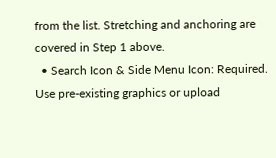from the list. Stretching and anchoring are covered in Step 1 above.
  • Search Icon & Side Menu Icon: Required. Use pre-existing graphics or upload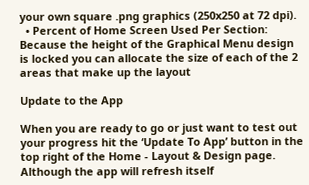your own square .png graphics (250x250 at 72 dpi).
  • Percent of Home Screen Used Per Section: Because the height of the Graphical Menu design is locked you can allocate the size of each of the 2 areas that make up the layout

Update to the App

When you are ready to go or just want to test out your progress hit the ‘Update To App’ button in the top right of the Home - Layout & Design page. Although the app will refresh itself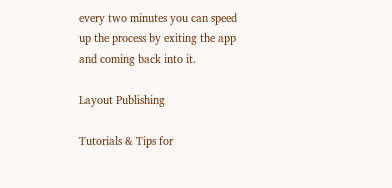every two minutes you can speed up the process by exiting the app and coming back into it.

Layout Publishing

Tutorials & Tips for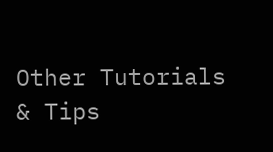Other Tutorials & Tips